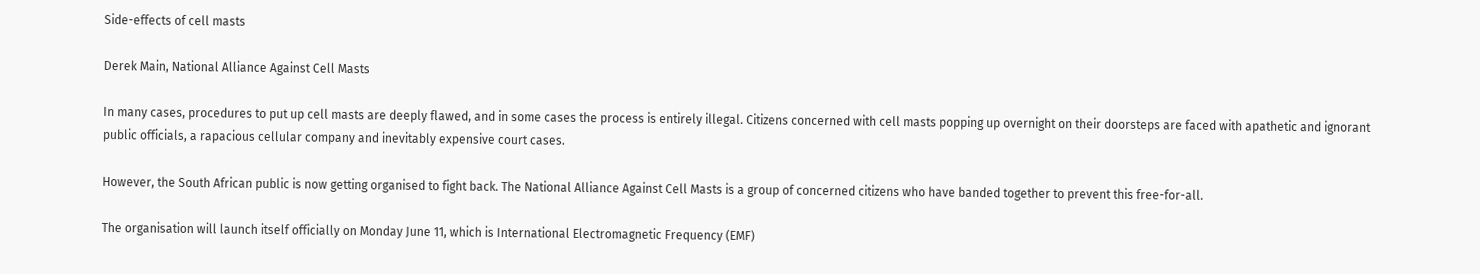Side-effects of cell masts

Derek Main, National Alliance Against Cell Masts

In many cases, procedures to put up cell masts are deeply flawed, and in some cases the process is entirely illegal. Citizens concerned with cell masts popping up overnight on their doorsteps are faced with apathetic and ignorant public officials, a rapacious cellular company and inevitably expensive court cases.

However, the South African public is now getting organised to fight back. The National Alliance Against Cell Masts is a group of concerned citizens who have banded together to prevent this free-for-all.

The organisation will launch itself officially on Monday June 11, which is International Electromagnetic Frequency (EMF)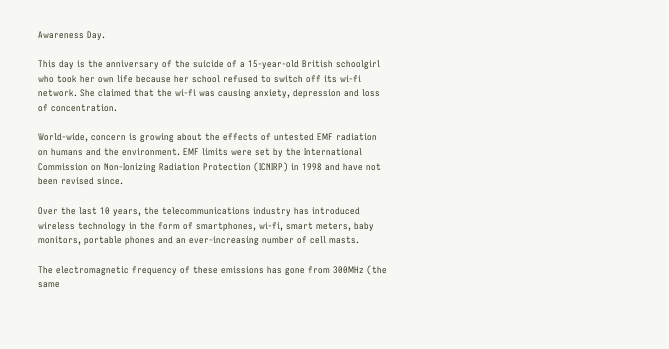Awareness Day.

This day is the anniversary of the suicide of a 15-year-old British schoolgirl who took her own life because her school refused to switch off its wi-fi network. She claimed that the wi-fi was causing anxiety, depression and loss of concentration.

World-wide, concern is growing about the effects of untested EMF radiation on humans and the environment. EMF limits were set by the International Commission on Non-Ionizing Radiation Protection (ICNIRP) in 1998 and have not been revised since.

Over the last 10 years, the telecommunications industry has introduced wireless technology in the form of smartphones, wi-fi, smart meters, baby monitors, portable phones and an ever-increasing number of cell masts.

The electromagnetic frequency of these emissions has gone from 300MHz (the same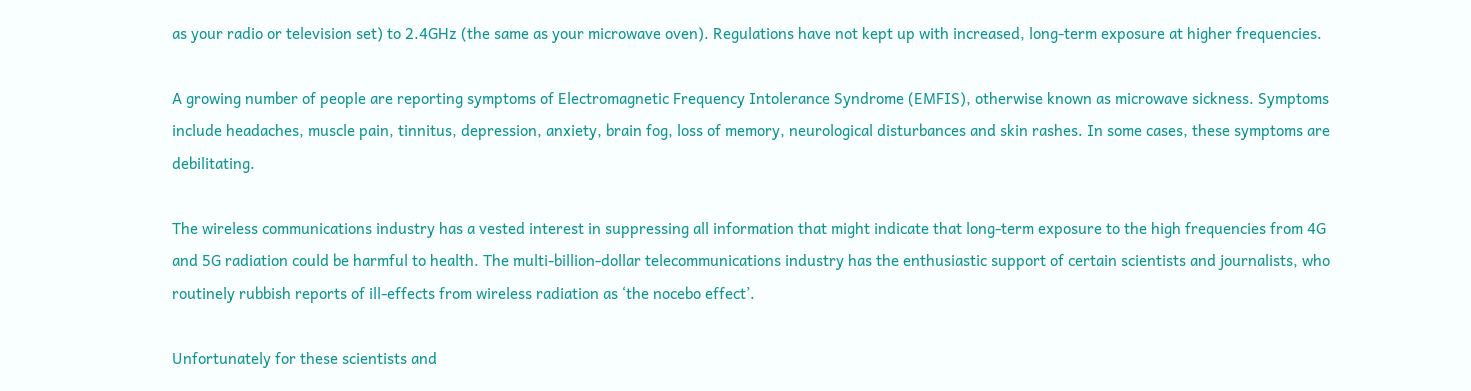as your radio or television set) to 2.4GHz (the same as your microwave oven). Regulations have not kept up with increased, long-term exposure at higher frequencies.

A growing number of people are reporting symptoms of Electromagnetic Frequency Intolerance Syndrome (EMFIS), otherwise known as microwave sickness. Symptoms include headaches, muscle pain, tinnitus, depression, anxiety, brain fog, loss of memory, neurological disturbances and skin rashes. In some cases, these symptoms are debilitating.

The wireless communications industry has a vested interest in suppressing all information that might indicate that long-term exposure to the high frequencies from 4G and 5G radiation could be harmful to health. The multi-billion-dollar telecommunications industry has the enthusiastic support of certain scientists and journalists, who routinely rubbish reports of ill-effects from wireless radiation as ‘the nocebo effect’.

Unfortunately for these scientists and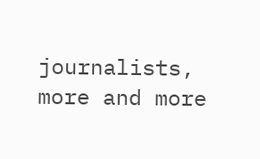journalists, more and more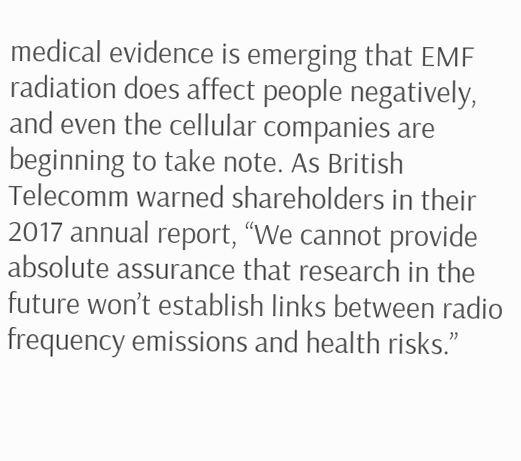medical evidence is emerging that EMF radiation does affect people negatively, and even the cellular companies are beginning to take note. As British Telecomm warned shareholders in their 2017 annual report, “We cannot provide absolute assurance that research in the future won’t establish links between radio frequency emissions and health risks.”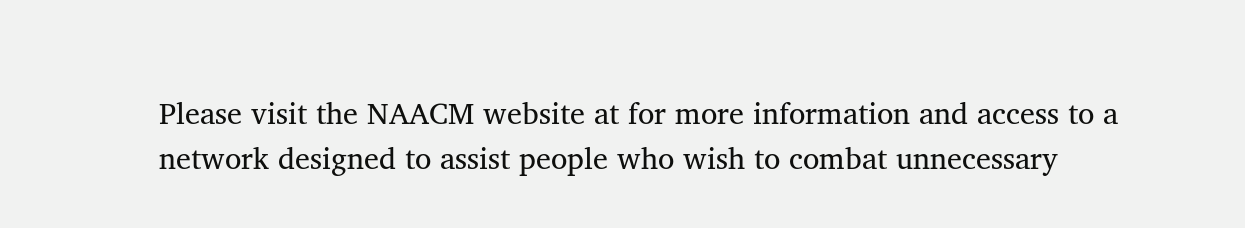Please visit the NAACM website at for more information and access to a network designed to assist people who wish to combat unnecessary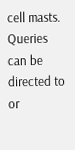cell masts. Queries can be directed to or